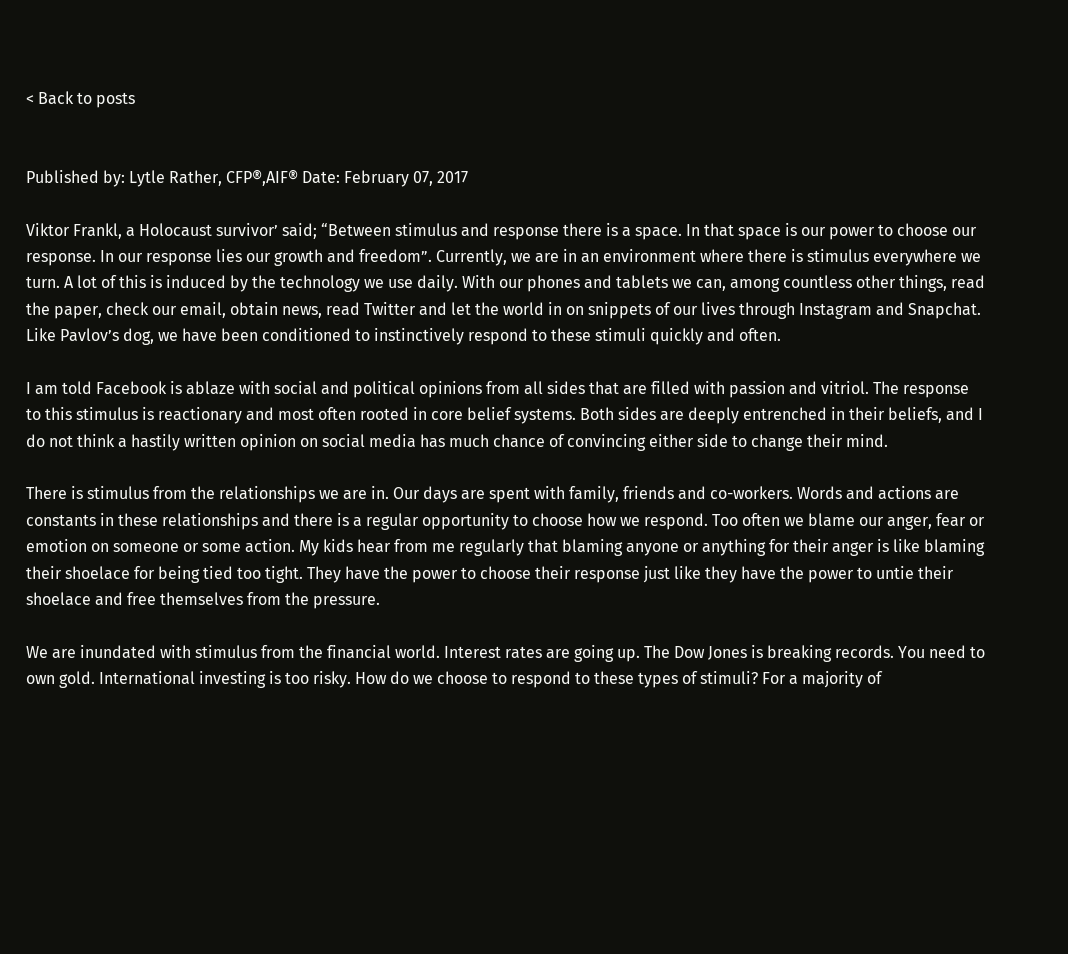< Back to posts


Published by: Lytle Rather, CFP®,AIF® Date: February 07, 2017

Viktor Frankl, a Holocaust survivor’ said; “Between stimulus and response there is a space. In that space is our power to choose our response. In our response lies our growth and freedom”. Currently, we are in an environment where there is stimulus everywhere we turn. A lot of this is induced by the technology we use daily. With our phones and tablets we can, among countless other things, read the paper, check our email, obtain news, read Twitter and let the world in on snippets of our lives through Instagram and Snapchat. Like Pavlov’s dog, we have been conditioned to instinctively respond to these stimuli quickly and often.

I am told Facebook is ablaze with social and political opinions from all sides that are filled with passion and vitriol. The response to this stimulus is reactionary and most often rooted in core belief systems. Both sides are deeply entrenched in their beliefs, and I do not think a hastily written opinion on social media has much chance of convincing either side to change their mind.

There is stimulus from the relationships we are in. Our days are spent with family, friends and co-workers. Words and actions are constants in these relationships and there is a regular opportunity to choose how we respond. Too often we blame our anger, fear or emotion on someone or some action. My kids hear from me regularly that blaming anyone or anything for their anger is like blaming their shoelace for being tied too tight. They have the power to choose their response just like they have the power to untie their shoelace and free themselves from the pressure.

We are inundated with stimulus from the financial world. Interest rates are going up. The Dow Jones is breaking records. You need to own gold. International investing is too risky. How do we choose to respond to these types of stimuli? For a majority of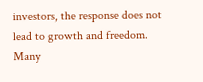investors, the response does not lead to growth and freedom. Many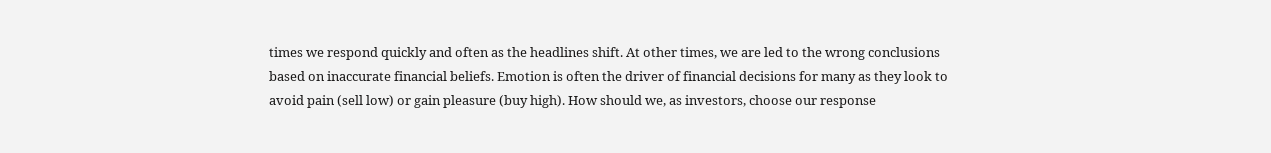times we respond quickly and often as the headlines shift. At other times, we are led to the wrong conclusions based on inaccurate financial beliefs. Emotion is often the driver of financial decisions for many as they look to avoid pain (sell low) or gain pleasure (buy high). How should we, as investors, choose our response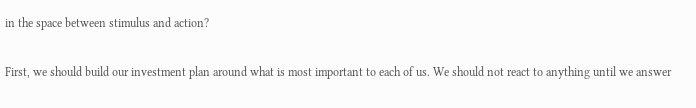in the space between stimulus and action?

First, we should build our investment plan around what is most important to each of us. We should not react to anything until we answer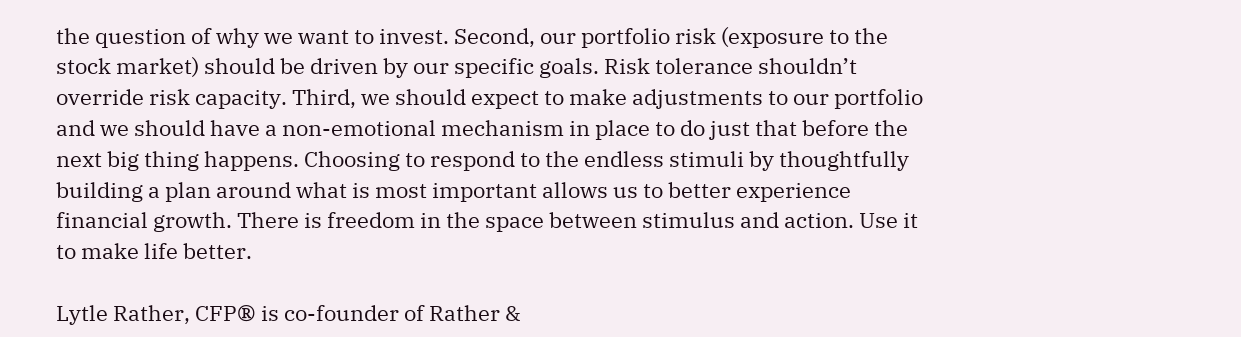the question of why we want to invest. Second, our portfolio risk (exposure to the stock market) should be driven by our specific goals. Risk tolerance shouldn’t override risk capacity. Third, we should expect to make adjustments to our portfolio and we should have a non-emotional mechanism in place to do just that before the next big thing happens. Choosing to respond to the endless stimuli by thoughtfully building a plan around what is most important allows us to better experience financial growth. There is freedom in the space between stimulus and action. Use it to make life better.

Lytle Rather, CFP® is co-founder of Rather &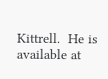Kittrell.  He is available at